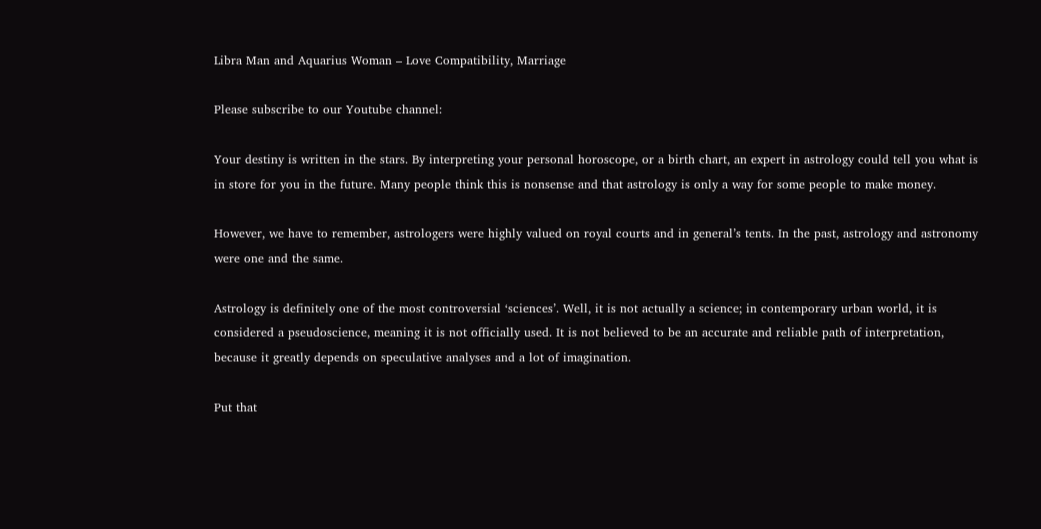Libra Man and Aquarius Woman – Love Compatibility, Marriage

Please subscribe to our Youtube channel:

Your destiny is written in the stars. By interpreting your personal horoscope, or a birth chart, an expert in astrology could tell you what is in store for you in the future. Many people think this is nonsense and that astrology is only a way for some people to make money.

However, we have to remember, astrologers were highly valued on royal courts and in general’s tents. In the past, astrology and astronomy were one and the same.

Astrology is definitely one of the most controversial ‘sciences’. Well, it is not actually a science; in contemporary urban world, it is considered a pseudoscience, meaning it is not officially used. It is not believed to be an accurate and reliable path of interpretation, because it greatly depends on speculative analyses and a lot of imagination.

Put that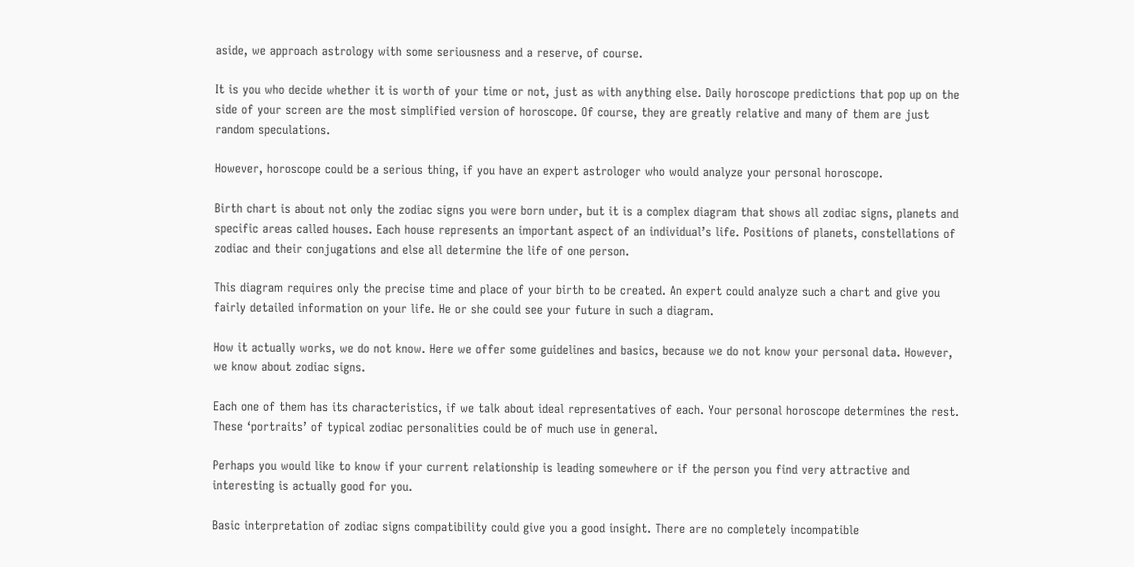aside, we approach astrology with some seriousness and a reserve, of course.

It is you who decide whether it is worth of your time or not, just as with anything else. Daily horoscope predictions that pop up on the side of your screen are the most simplified version of horoscope. Of course, they are greatly relative and many of them are just random speculations.

However, horoscope could be a serious thing, if you have an expert astrologer who would analyze your personal horoscope.

Birth chart is about not only the zodiac signs you were born under, but it is a complex diagram that shows all zodiac signs, planets and specific areas called houses. Each house represents an important aspect of an individual’s life. Positions of planets, constellations of zodiac and their conjugations and else all determine the life of one person.

This diagram requires only the precise time and place of your birth to be created. An expert could analyze such a chart and give you fairly detailed information on your life. He or she could see your future in such a diagram.

How it actually works, we do not know. Here we offer some guidelines and basics, because we do not know your personal data. However, we know about zodiac signs.

Each one of them has its characteristics, if we talk about ideal representatives of each. Your personal horoscope determines the rest. These ‘portraits’ of typical zodiac personalities could be of much use in general.

Perhaps you would like to know if your current relationship is leading somewhere or if the person you find very attractive and interesting is actually good for you.

Basic interpretation of zodiac signs compatibility could give you a good insight. There are no completely incompatible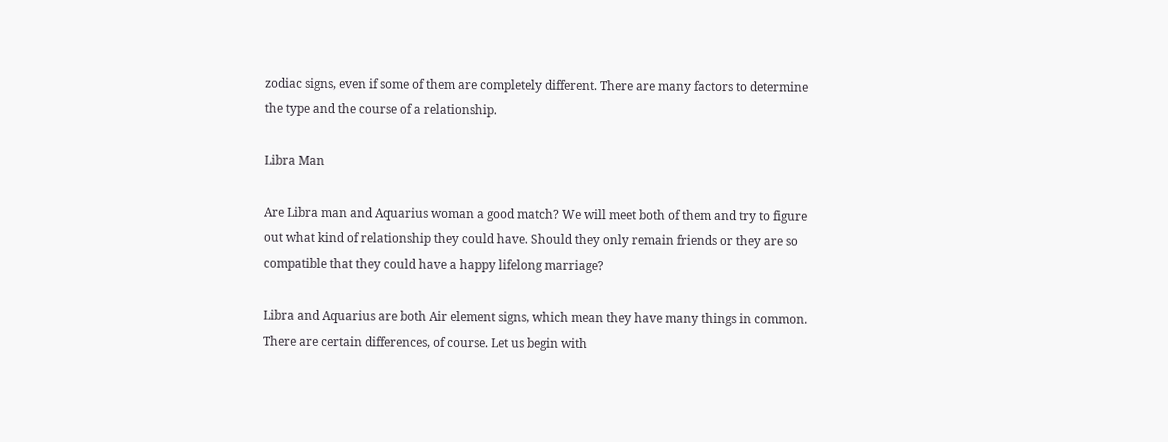zodiac signs, even if some of them are completely different. There are many factors to determine the type and the course of a relationship.

Libra Man

Are Libra man and Aquarius woman a good match? We will meet both of them and try to figure out what kind of relationship they could have. Should they only remain friends or they are so compatible that they could have a happy lifelong marriage?

Libra and Aquarius are both Air element signs, which mean they have many things in common. There are certain differences, of course. Let us begin with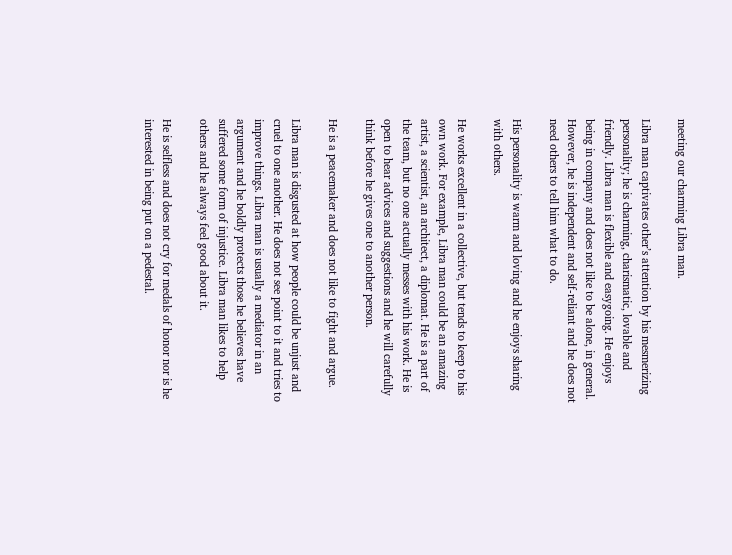meeting our charming Libra man.

Libra man captivates other’s attention by his mesmerizing personality; he is charming, charismatic, lovable and friendly. Libra man is flexible and easygoing. He enjoys being in company and does not like to be alone, in general. However, he is independent and self-reliant and he does not need others to tell him what to do.

His personality is warm and loving and he enjoys sharing with others.

He works excellent in a collective, but tends to keep to his own work. For example, Libra man could be an amazing artist, a scientist, an architect, a diplomat. He is a part of the team, but no one actually messes with his work. He is open to hear advices and suggestions and he will carefully think before he gives one to another person.

He is a peacemaker and does not like to fight and argue.

Libra man is disgusted at how people could be unjust and cruel to one another. He does not see point to it and tries to improve things. Libra man is usually a mediator in an argument and he boldly protects those he believes have suffered some form of injustice. Libra man likes to help others and he always feel good about it.

He is selfless and does not cry for medals of honor nor is he interested in being put on a pedestal.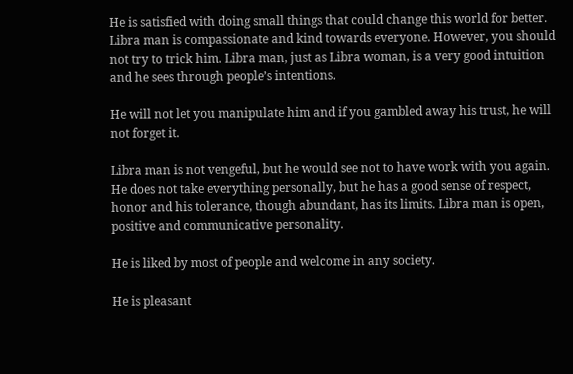He is satisfied with doing small things that could change this world for better. Libra man is compassionate and kind towards everyone. However, you should not try to trick him. Libra man, just as Libra woman, is a very good intuition and he sees through people’s intentions.

He will not let you manipulate him and if you gambled away his trust, he will not forget it.

Libra man is not vengeful, but he would see not to have work with you again. He does not take everything personally, but he has a good sense of respect, honor and his tolerance, though abundant, has its limits. Libra man is open, positive and communicative personality.

He is liked by most of people and welcome in any society.

He is pleasant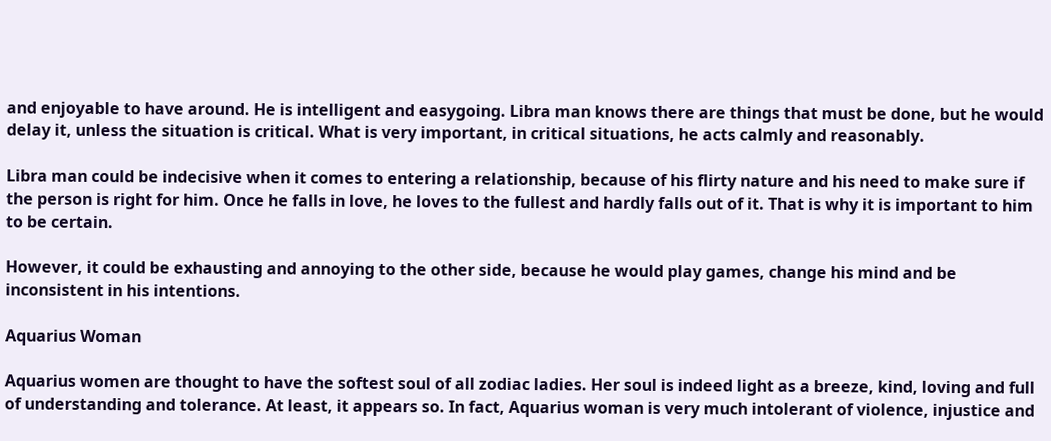and enjoyable to have around. He is intelligent and easygoing. Libra man knows there are things that must be done, but he would delay it, unless the situation is critical. What is very important, in critical situations, he acts calmly and reasonably.

Libra man could be indecisive when it comes to entering a relationship, because of his flirty nature and his need to make sure if the person is right for him. Once he falls in love, he loves to the fullest and hardly falls out of it. That is why it is important to him to be certain.

However, it could be exhausting and annoying to the other side, because he would play games, change his mind and be inconsistent in his intentions.

Aquarius Woman

Aquarius women are thought to have the softest soul of all zodiac ladies. Her soul is indeed light as a breeze, kind, loving and full of understanding and tolerance. At least, it appears so. In fact, Aquarius woman is very much intolerant of violence, injustice and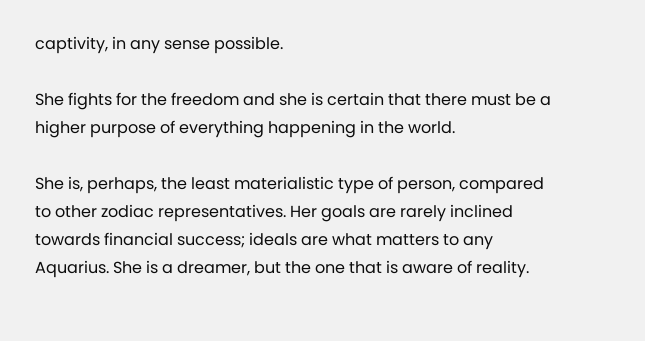captivity, in any sense possible.

She fights for the freedom and she is certain that there must be a higher purpose of everything happening in the world.

She is, perhaps, the least materialistic type of person, compared to other zodiac representatives. Her goals are rarely inclined towards financial success; ideals are what matters to any Aquarius. She is a dreamer, but the one that is aware of reality.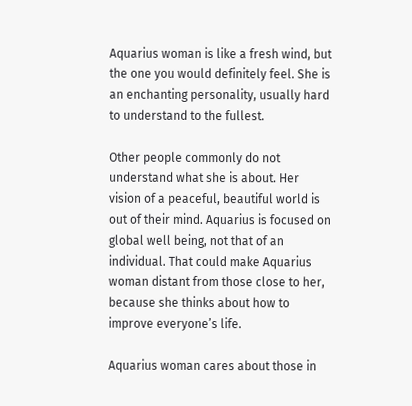Aquarius woman is like a fresh wind, but the one you would definitely feel. She is an enchanting personality, usually hard to understand to the fullest.

Other people commonly do not understand what she is about. Her vision of a peaceful, beautiful world is out of their mind. Aquarius is focused on global well being, not that of an individual. That could make Aquarius woman distant from those close to her, because she thinks about how to improve everyone’s life.

Aquarius woman cares about those in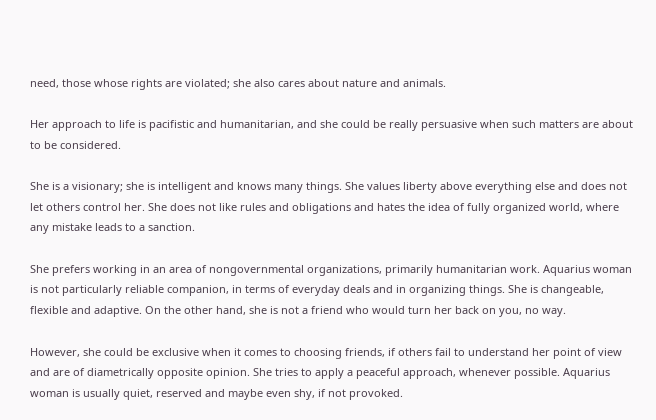need, those whose rights are violated; she also cares about nature and animals.

Her approach to life is pacifistic and humanitarian, and she could be really persuasive when such matters are about to be considered.

She is a visionary; she is intelligent and knows many things. She values liberty above everything else and does not let others control her. She does not like rules and obligations and hates the idea of fully organized world, where any mistake leads to a sanction.

She prefers working in an area of nongovernmental organizations, primarily humanitarian work. Aquarius woman is not particularly reliable companion, in terms of everyday deals and in organizing things. She is changeable, flexible and adaptive. On the other hand, she is not a friend who would turn her back on you, no way.

However, she could be exclusive when it comes to choosing friends, if others fail to understand her point of view and are of diametrically opposite opinion. She tries to apply a peaceful approach, whenever possible. Aquarius woman is usually quiet, reserved and maybe even shy, if not provoked.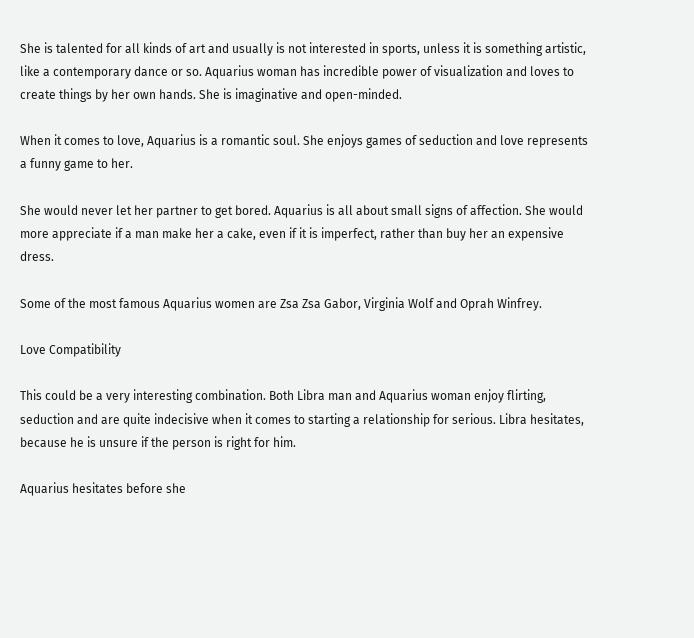She is talented for all kinds of art and usually is not interested in sports, unless it is something artistic, like a contemporary dance or so. Aquarius woman has incredible power of visualization and loves to create things by her own hands. She is imaginative and open-minded.

When it comes to love, Aquarius is a romantic soul. She enjoys games of seduction and love represents a funny game to her.

She would never let her partner to get bored. Aquarius is all about small signs of affection. She would more appreciate if a man make her a cake, even if it is imperfect, rather than buy her an expensive dress.

Some of the most famous Aquarius women are Zsa Zsa Gabor, Virginia Wolf and Oprah Winfrey.

Love Compatibility

This could be a very interesting combination. Both Libra man and Aquarius woman enjoy flirting, seduction and are quite indecisive when it comes to starting a relationship for serious. Libra hesitates, because he is unsure if the person is right for him.

Aquarius hesitates before she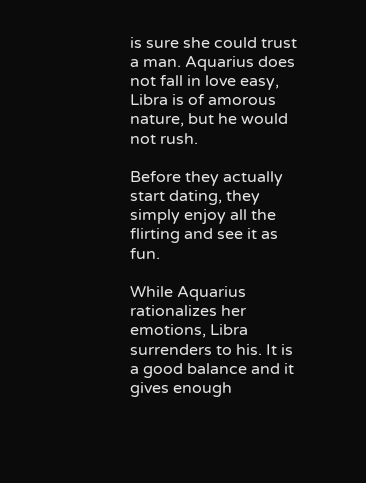is sure she could trust a man. Aquarius does not fall in love easy, Libra is of amorous nature, but he would not rush.

Before they actually start dating, they simply enjoy all the flirting and see it as fun.

While Aquarius rationalizes her emotions, Libra surrenders to his. It is a good balance and it gives enough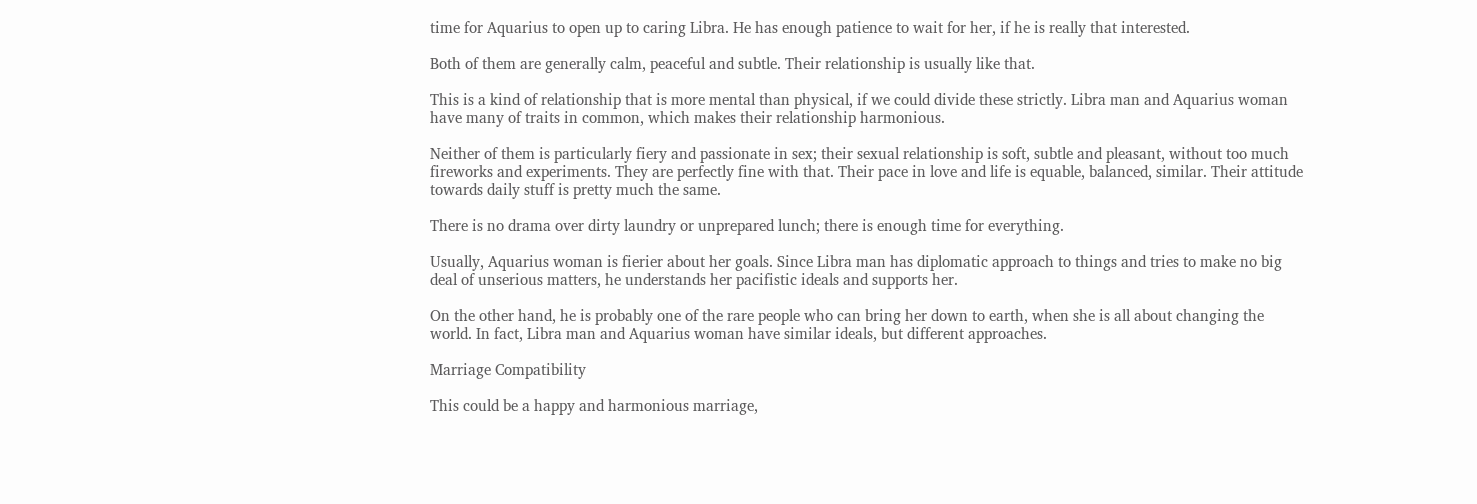time for Aquarius to open up to caring Libra. He has enough patience to wait for her, if he is really that interested.

Both of them are generally calm, peaceful and subtle. Their relationship is usually like that.

This is a kind of relationship that is more mental than physical, if we could divide these strictly. Libra man and Aquarius woman have many of traits in common, which makes their relationship harmonious.

Neither of them is particularly fiery and passionate in sex; their sexual relationship is soft, subtle and pleasant, without too much fireworks and experiments. They are perfectly fine with that. Their pace in love and life is equable, balanced, similar. Their attitude towards daily stuff is pretty much the same.

There is no drama over dirty laundry or unprepared lunch; there is enough time for everything.

Usually, Aquarius woman is fierier about her goals. Since Libra man has diplomatic approach to things and tries to make no big deal of unserious matters, he understands her pacifistic ideals and supports her.

On the other hand, he is probably one of the rare people who can bring her down to earth, when she is all about changing the world. In fact, Libra man and Aquarius woman have similar ideals, but different approaches.

Marriage Compatibility

This could be a happy and harmonious marriage,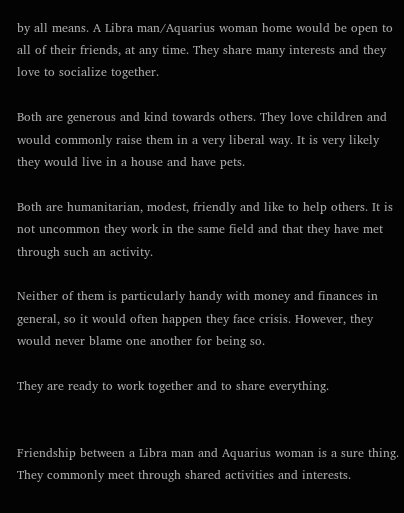by all means. A Libra man/Aquarius woman home would be open to all of their friends, at any time. They share many interests and they love to socialize together.

Both are generous and kind towards others. They love children and would commonly raise them in a very liberal way. It is very likely they would live in a house and have pets.

Both are humanitarian, modest, friendly and like to help others. It is not uncommon they work in the same field and that they have met through such an activity.

Neither of them is particularly handy with money and finances in general, so it would often happen they face crisis. However, they would never blame one another for being so.

They are ready to work together and to share everything.


Friendship between a Libra man and Aquarius woman is a sure thing. They commonly meet through shared activities and interests.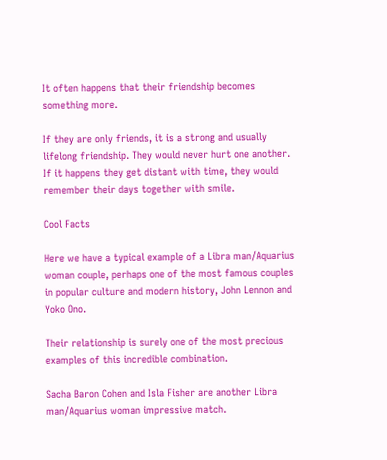It often happens that their friendship becomes something more.

If they are only friends, it is a strong and usually lifelong friendship. They would never hurt one another. If it happens they get distant with time, they would remember their days together with smile.

Cool Facts

Here we have a typical example of a Libra man/Aquarius woman couple, perhaps one of the most famous couples in popular culture and modern history, John Lennon and Yoko Ono.

Their relationship is surely one of the most precious examples of this incredible combination.

Sacha Baron Cohen and Isla Fisher are another Libra man/Aquarius woman impressive match.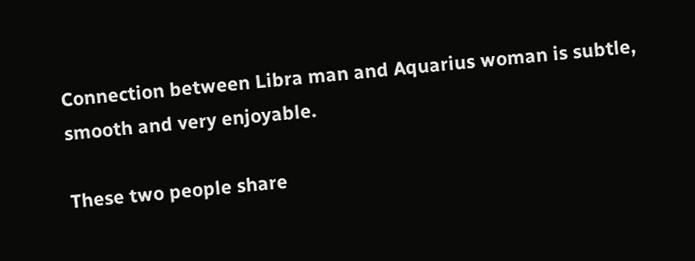Connection between Libra man and Aquarius woman is subtle, smooth and very enjoyable.

These two people share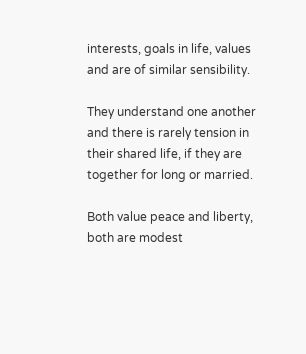interests, goals in life, values and are of similar sensibility.

They understand one another and there is rarely tension in their shared life, if they are together for long or married.

Both value peace and liberty, both are modest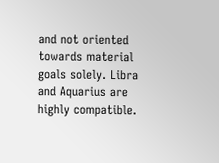and not oriented towards material goals solely. Libra and Aquarius are highly compatible.